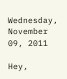Wednesday, November 09, 2011

Hey,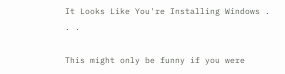It Looks Like You're Installing Windows . . .

This might only be funny if you were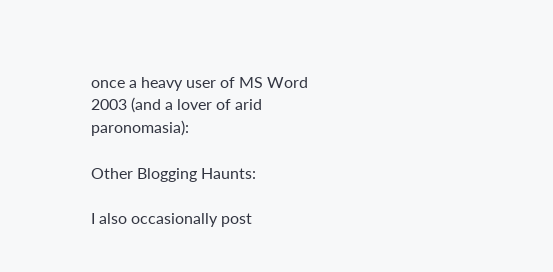once a heavy user of MS Word 2003 (and a lover of arid paronomasia):

Other Blogging Haunts:

I also occasionally post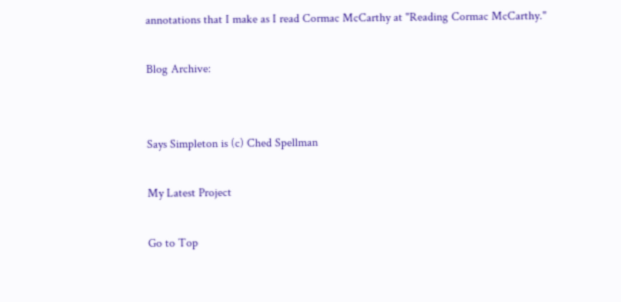annotations that I make as I read Cormac McCarthy at "Reading Cormac McCarthy."

Blog Archive:


Says Simpleton is (c) Ched Spellman

My Latest Project

Go to Top